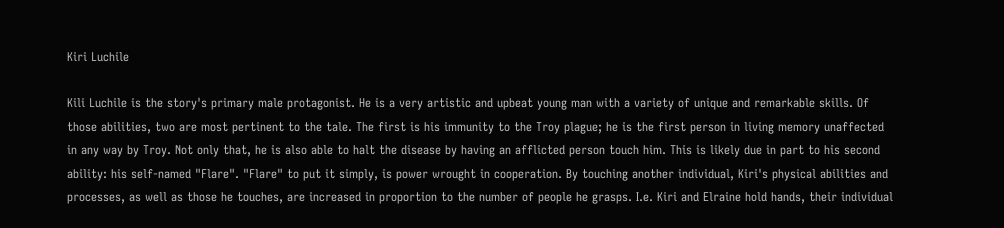Kiri Luchile

Kili Luchile is the story's primary male protagonist. He is a very artistic and upbeat young man with a variety of unique and remarkable skills. Of those abilities, two are most pertinent to the tale. The first is his immunity to the Troy plague; he is the first person in living memory unaffected in any way by Troy. Not only that, he is also able to halt the disease by having an afflicted person touch him. This is likely due in part to his second ability: his self-named "Flare". "Flare" to put it simply, is power wrought in cooperation. By touching another individual, Kiri's physical abilities and processes, as well as those he touches, are increased in proportion to the number of people he grasps. I.e. Kiri and Elraine hold hands, their individual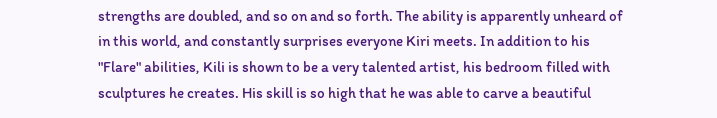strengths are doubled, and so on and so forth. The ability is apparently unheard of in this world, and constantly surprises everyone Kiri meets. In addition to his "Flare" abilities, Kili is shown to be a very talented artist, his bedroom filled with sculptures he creates. His skill is so high that he was able to carve a beautiful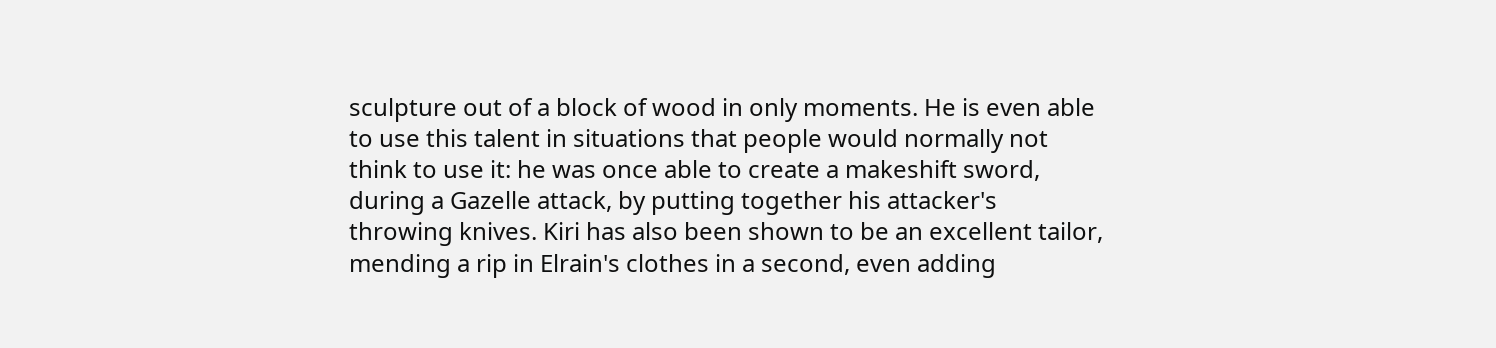sculpture out of a block of wood in only moments. He is even able to use this talent in situations that people would normally not think to use it: he was once able to create a makeshift sword, during a Gazelle attack, by putting together his attacker's throwing knives. Kiri has also been shown to be an excellent tailor, mending a rip in Elrain's clothes in a second, even adding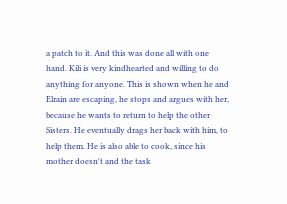a patch to it. And this was done all with one hand. Kili is very kindhearted and willing to do anything for anyone. This is shown when he and Elrain are escaping, he stops and argues with her, because he wants to return to help the other Sisters. He eventually drags her back with him, to help them. He is also able to cook, since his mother doesn't and the task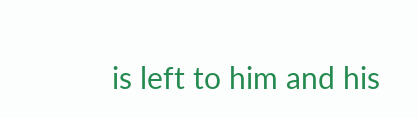is left to him and his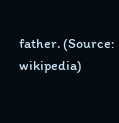father. (Source: wikipedia)